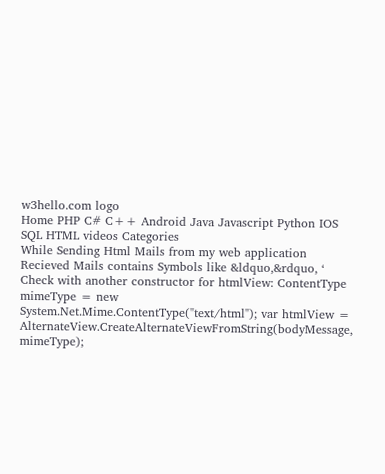w3hello.com logo
Home PHP C# C++ Android Java Javascript Python IOS SQL HTML videos Categories
While Sending Html Mails from my web application Recieved Mails contains Symbols like &ldquo,&rdquo, ‘
Check with another constructor for htmlView: ContentType mimeType = new System.Net.Mime.ContentType("text/html"); var htmlView = AlternateView.CreateAlternateViewFromString(bodyMessage, mimeType);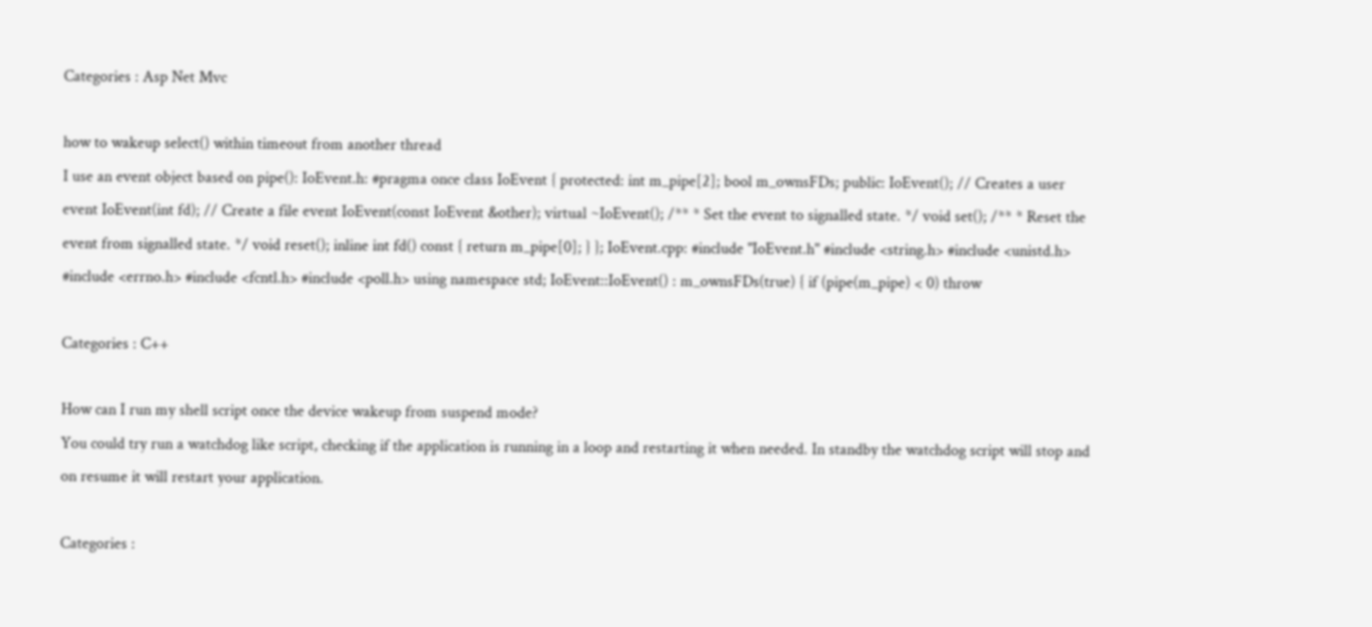Categories : Asp Net Mvc

how to wakeup select() within timeout from another thread
I use an event object based on pipe(): IoEvent.h: #pragma once class IoEvent { protected: int m_pipe[2]; bool m_ownsFDs; public: IoEvent(); // Creates a user event IoEvent(int fd); // Create a file event IoEvent(const IoEvent &other); virtual ~IoEvent(); /** * Set the event to signalled state. */ void set(); /** * Reset the event from signalled state. */ void reset(); inline int fd() const { return m_pipe[0]; } }; IoEvent.cpp: #include "IoEvent.h" #include <string.h> #include <unistd.h> #include <errno.h> #include <fcntl.h> #include <poll.h> using namespace std; IoEvent::IoEvent() : m_ownsFDs(true) { if (pipe(m_pipe) < 0) throw

Categories : C++

How can I run my shell script once the device wakeup from suspend mode?
You could try run a watchdog like script, checking if the application is running in a loop and restarting it when needed. In standby the watchdog script will stop and on resume it will restart your application.

Categories :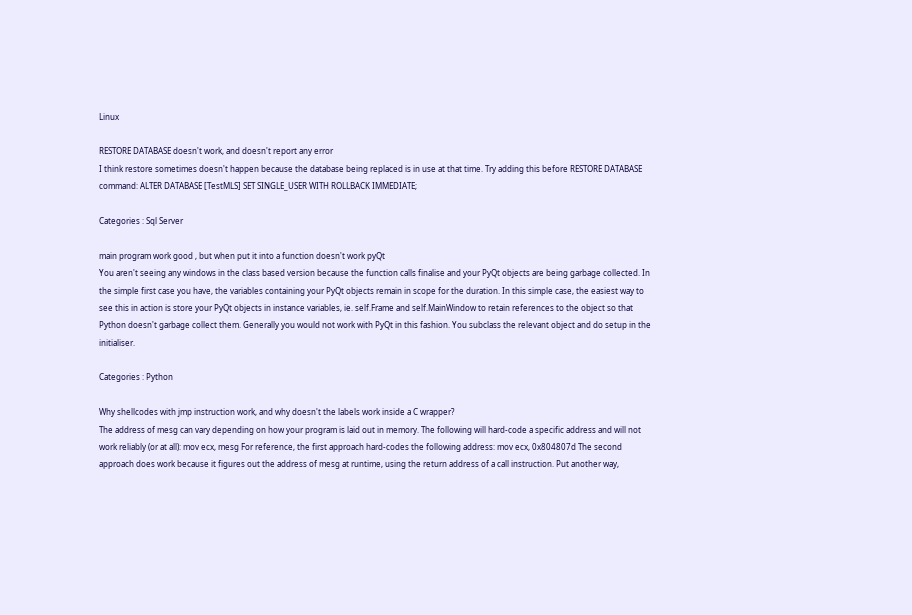Linux

RESTORE DATABASE doesn't work, and doesn't report any error
I think restore sometimes doesn't happen because the database being replaced is in use at that time. Try adding this before RESTORE DATABASE command: ALTER DATABASE [TestMLS] SET SINGLE_USER WITH ROLLBACK IMMEDIATE;

Categories : Sql Server

main program work good , but when put it into a function doesn't work pyQt
You aren't seeing any windows in the class based version because the function calls finalise and your PyQt objects are being garbage collected. In the simple first case you have, the variables containing your PyQt objects remain in scope for the duration. In this simple case, the easiest way to see this in action is store your PyQt objects in instance variables, ie. self.Frame and self.MainWindow to retain references to the object so that Python doesn't garbage collect them. Generally you would not work with PyQt in this fashion. You subclass the relevant object and do setup in the initialiser.

Categories : Python

Why shellcodes with jmp instruction work, and why doesn't the labels work inside a C wrapper?
The address of mesg can vary depending on how your program is laid out in memory. The following will hard-code a specific address and will not work reliably (or at all): mov ecx, mesg For reference, the first approach hard-codes the following address: mov ecx, 0x804807d The second approach does work because it figures out the address of mesg at runtime, using the return address of a call instruction. Put another way,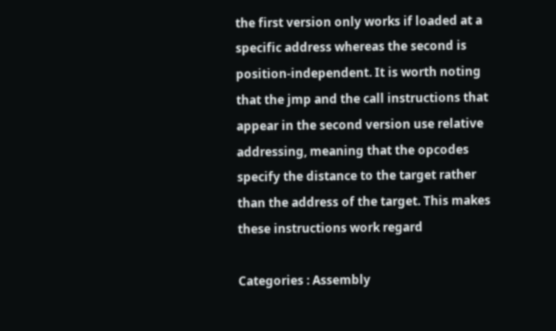the first version only works if loaded at a specific address whereas the second is position-independent. It is worth noting that the jmp and the call instructions that appear in the second version use relative addressing, meaning that the opcodes specify the distance to the target rather than the address of the target. This makes these instructions work regard

Categories : Assembly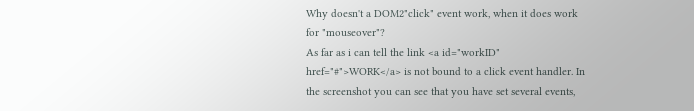Why doesn't a DOM2"click" event work, when it does work for "mouseover"?
As far as i can tell the link <a id="workID" href="#">WORK</a> is not bound to a click event handler. In the screenshot you can see that you have set several events,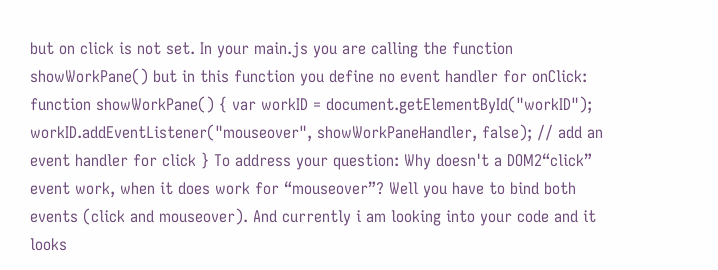but on click is not set. In your main.js you are calling the function showWorkPane() but in this function you define no event handler for onClick: function showWorkPane() { var workID = document.getElementById("workID"); workID.addEventListener("mouseover", showWorkPaneHandler, false); // add an event handler for click } To address your question: Why doesn't a DOM2“click” event work, when it does work for “mouseover”? Well you have to bind both events (click and mouseover). And currently i am looking into your code and it looks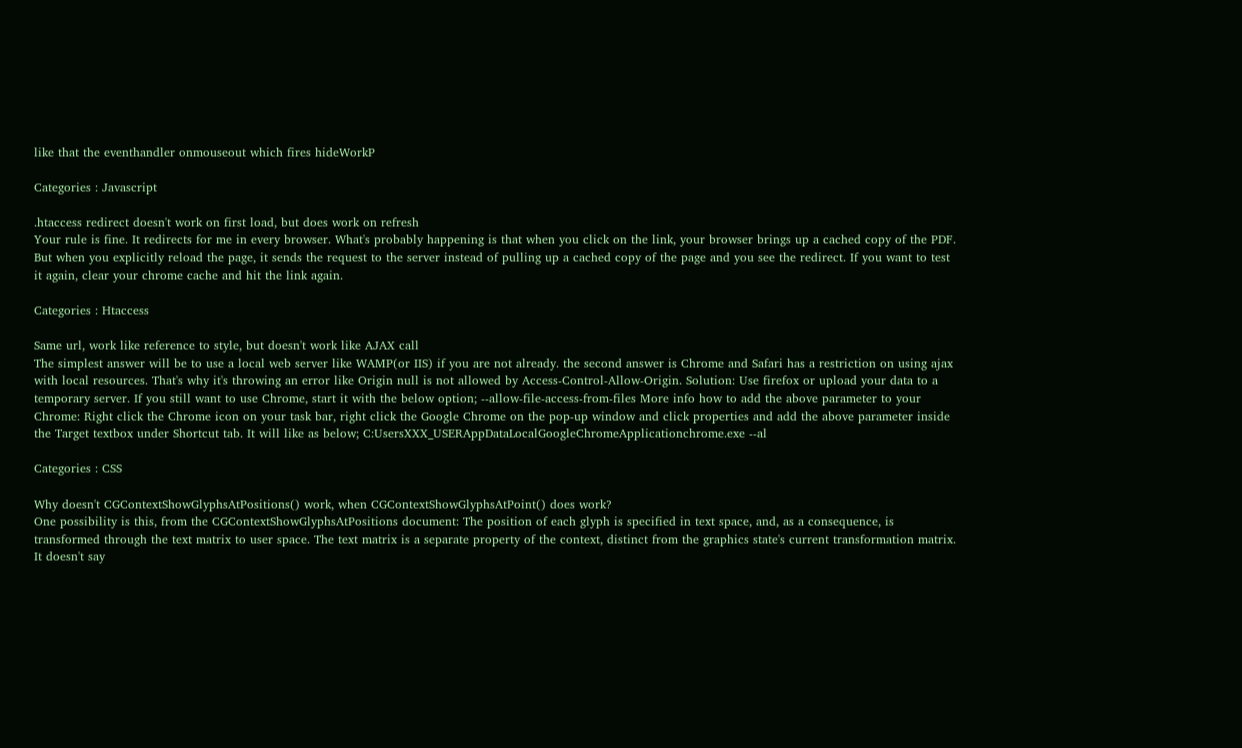like that the eventhandler onmouseout which fires hideWorkP

Categories : Javascript

.htaccess redirect doesn't work on first load, but does work on refresh
Your rule is fine. It redirects for me in every browser. What's probably happening is that when you click on the link, your browser brings up a cached copy of the PDF. But when you explicitly reload the page, it sends the request to the server instead of pulling up a cached copy of the page and you see the redirect. If you want to test it again, clear your chrome cache and hit the link again.

Categories : Htaccess

Same url, work like reference to style, but doesn't work like AJAX call
The simplest answer will be to use a local web server like WAMP(or IIS) if you are not already. the second answer is Chrome and Safari has a restriction on using ajax with local resources. That's why it's throwing an error like Origin null is not allowed by Access-Control-Allow-Origin. Solution: Use firefox or upload your data to a temporary server. If you still want to use Chrome, start it with the below option; --allow-file-access-from-files More info how to add the above parameter to your Chrome: Right click the Chrome icon on your task bar, right click the Google Chrome on the pop-up window and click properties and add the above parameter inside the Target textbox under Shortcut tab. It will like as below; C:UsersXXX_USERAppDataLocalGoogleChromeApplicationchrome.exe --al

Categories : CSS

Why doesn't CGContextShowGlyphsAtPositions() work, when CGContextShowGlyphsAtPoint() does work?
One possibility is this, from the CGContextShowGlyphsAtPositions document: The position of each glyph is specified in text space, and, as a consequence, is transformed through the text matrix to user space. The text matrix is a separate property of the context, distinct from the graphics state's current transformation matrix. It doesn't say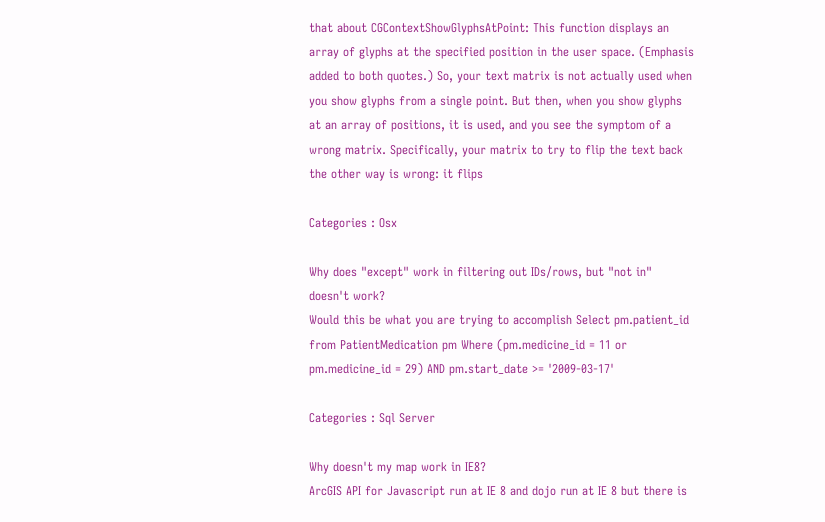that about CGContextShowGlyphsAtPoint: This function displays an array of glyphs at the specified position in the user space. (Emphasis added to both quotes.) So, your text matrix is not actually used when you show glyphs from a single point. But then, when you show glyphs at an array of positions, it is used, and you see the symptom of a wrong matrix. Specifically, your matrix to try to flip the text back the other way is wrong: it flips

Categories : Osx

Why does "except" work in filtering out IDs/rows, but "not in" doesn't work?
Would this be what you are trying to accomplish Select pm.patient_id from PatientMedication pm Where (pm.medicine_id = 11 or pm.medicine_id = 29) AND pm.start_date >= '2009-03-17'

Categories : Sql Server

Why doesn't my map work in IE8?
ArcGIS API for Javascript run at IE 8 and dojo run at IE 8 but there is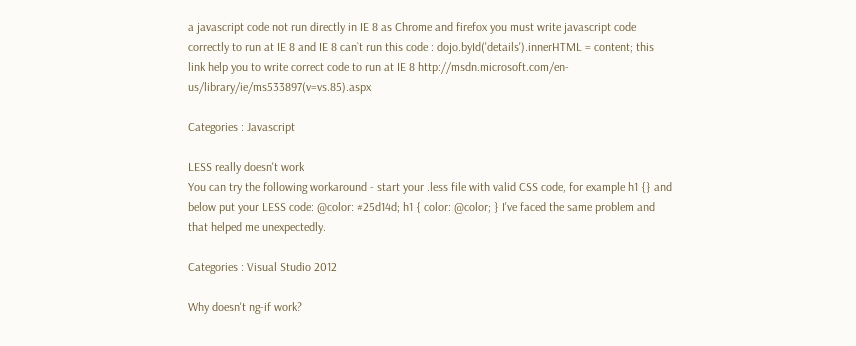a javascript code not run directly in IE 8 as Chrome and firefox you must write javascript code correctly to run at IE 8 and IE 8 can`t run this code : dojo.byId('details').innerHTML = content; this link help you to write correct code to run at IE 8 http://msdn.microsoft.com/en-us/library/ie/ms533897(v=vs.85).aspx

Categories : Javascript

LESS really doesn't work
You can try the following workaround - start your .less file with valid CSS code, for example h1 {} and below put your LESS code: @color: #25d14d; h1 { color: @color; } I've faced the same problem and that helped me unexpectedly.

Categories : Visual Studio 2012

Why doesn't ng-if work?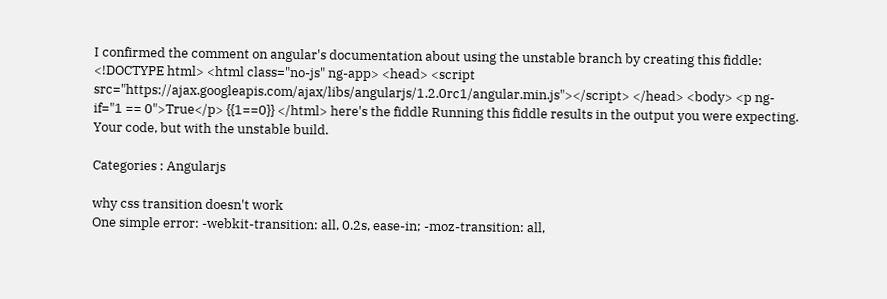I confirmed the comment on angular's documentation about using the unstable branch by creating this fiddle: <!DOCTYPE html> <html class="no-js" ng-app> <head> <script src="https://ajax.googleapis.com/ajax/libs/angularjs/1.2.0rc1/angular.min.js"></script> </head> <body> <p ng-if="1 == 0">True</p> {{1==0}} </html> here's the fiddle Running this fiddle results in the output you were expecting. Your code, but with the unstable build.

Categories : Angularjs

why css transition doesn't work
One simple error: -webkit-transition: all, 0.2s, ease-in; -moz-transition: all,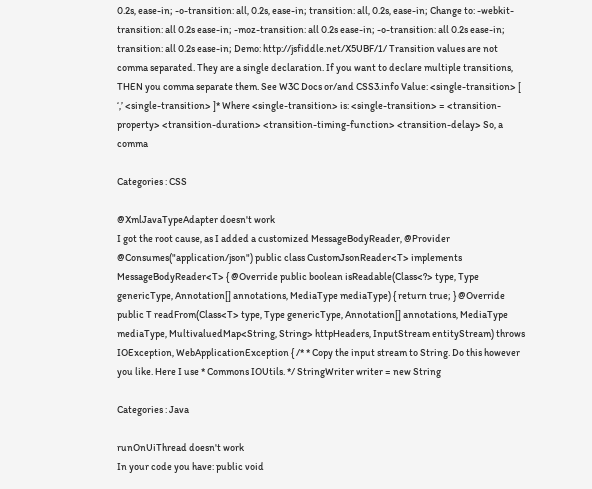0.2s, ease-in; -o-transition: all, 0.2s, ease-in; transition: all, 0.2s, ease-in; Change to: -webkit-transition: all 0.2s ease-in; -moz-transition: all 0.2s ease-in; -o-transition: all 0.2s ease-in; transition: all 0.2s ease-in; Demo: http://jsfiddle.net/X5UBF/1/ Transition values are not comma separated. They are a single declaration. If you want to declare multiple transitions, THEN you comma separate them. See W3C Docs or/and CSS3.info Value: <single-transition> [ ‘,’ <single-transition> ]* Where <single-transition> is: <single-transition> = <transition-property> <transition-duration> <transition-timing-function> <transition-delay> So, a comma

Categories : CSS

@XmlJavaTypeAdapter doesn't work
I got the root cause, as I added a customized MessageBodyReader, @Provider @Consumes("application/json") public class CustomJsonReader<T> implements MessageBodyReader<T> { @Override public boolean isReadable(Class<?> type, Type genericType, Annotation[] annotations, MediaType mediaType) { return true; } @Override public T readFrom(Class<T> type, Type genericType, Annotation[] annotations, MediaType mediaType, MultivaluedMap<String, String> httpHeaders, InputStream entityStream) throws IOException, WebApplicationException { /* * Copy the input stream to String. Do this however you like. Here I use * Commons IOUtils. */ StringWriter writer = new String

Categories : Java

runOnUiThread doesn't work
In your code you have: public void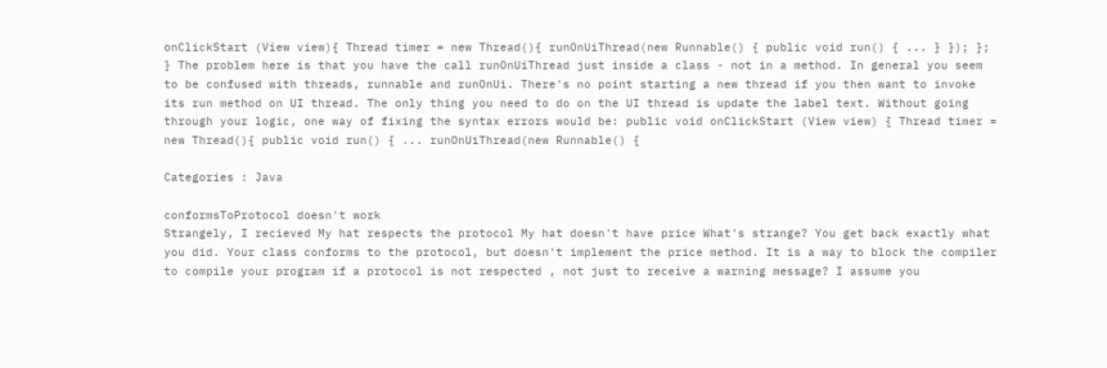onClickStart (View view){ Thread timer = new Thread(){ runOnUiThread(new Runnable() { public void run() { ... } }); }; } The problem here is that you have the call runOnUiThread just inside a class - not in a method. In general you seem to be confused with threads, runnable and runOnUi. There's no point starting a new thread if you then want to invoke its run method on UI thread. The only thing you need to do on the UI thread is update the label text. Without going through your logic, one way of fixing the syntax errors would be: public void onClickStart (View view) { Thread timer = new Thread(){ public void run() { ... runOnUiThread(new Runnable() {

Categories : Java

conformsToProtocol doesn't work
Strangely, I recieved My hat respects the protocol My hat doesn't have price What's strange? You get back exactly what you did. Your class conforms to the protocol, but doesn't implement the price method. It is a way to block the compiler to compile your program if a protocol is not respected , not just to receive a warning message? I assume you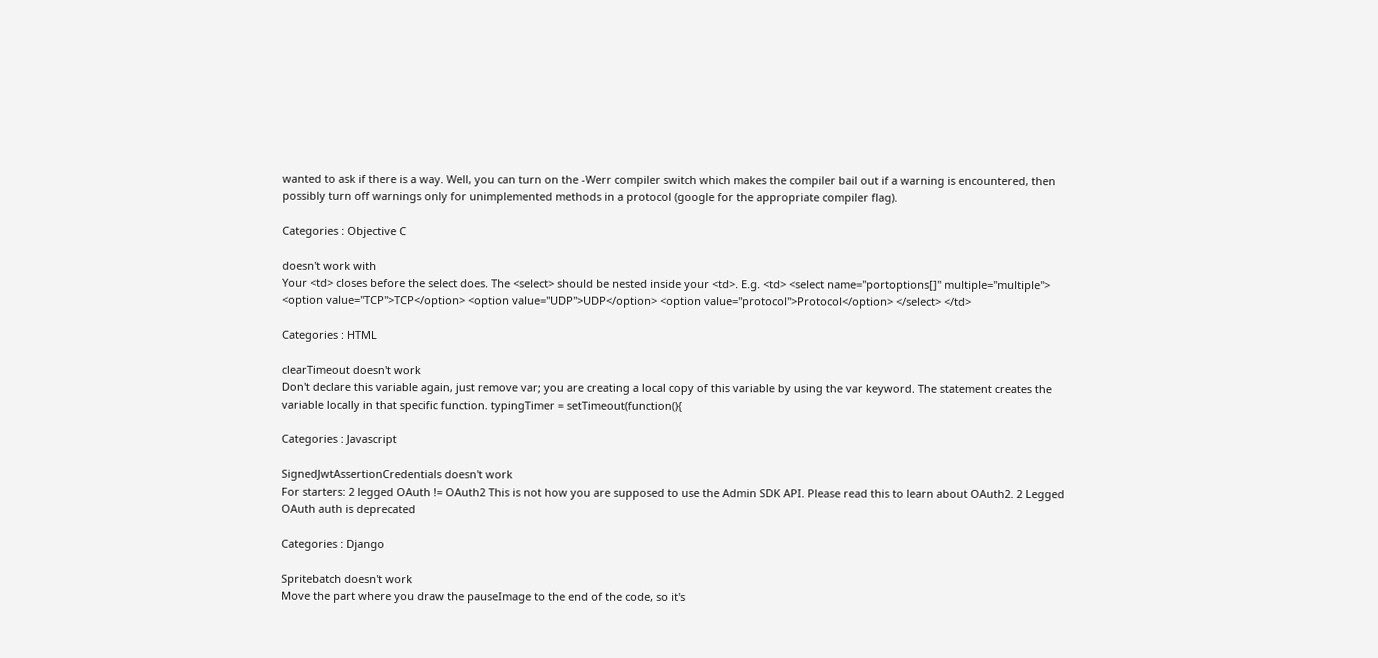wanted to ask if there is a way. Well, you can turn on the -Werr compiler switch which makes the compiler bail out if a warning is encountered, then possibly turn off warnings only for unimplemented methods in a protocol (google for the appropriate compiler flag).

Categories : Objective C

doesn't work with
Your <td> closes before the select does. The <select> should be nested inside your <td>. E.g. <td> <select name="portoptions[]" multiple="multiple"> <option value="TCP">TCP</option> <option value="UDP">UDP</option> <option value="protocol">Protocol</option> </select> </td>

Categories : HTML

clearTimeout doesn't work
Don't declare this variable again, just remove var; you are creating a local copy of this variable by using the var keyword. The statement creates the variable locally in that specific function. typingTimer = setTimeout(function(){

Categories : Javascript

SignedJwtAssertionCredentials doesn't work
For starters: 2 legged OAuth != OAuth2 This is not how you are supposed to use the Admin SDK API. Please read this to learn about OAuth2. 2 Legged OAuth auth is deprecated

Categories : Django

Spritebatch doesn't work
Move the part where you draw the pauseImage to the end of the code, so it's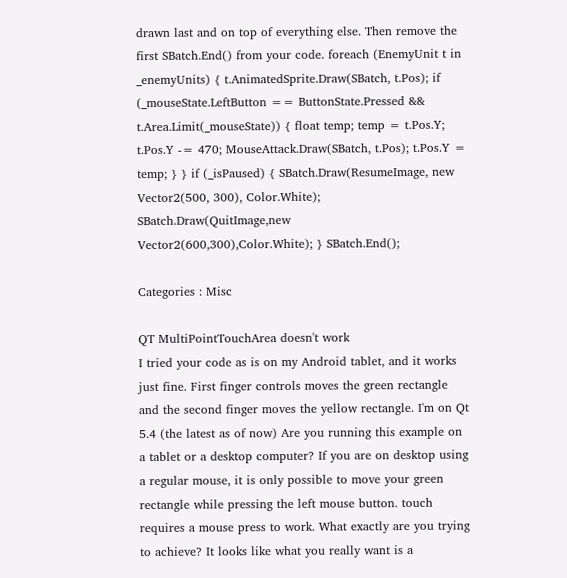drawn last and on top of everything else. Then remove the first SBatch.End() from your code. foreach (EnemyUnit t in _enemyUnits) { t.AnimatedSprite.Draw(SBatch, t.Pos); if (_mouseState.LeftButton == ButtonState.Pressed && t.Area.Limit(_mouseState)) { float temp; temp = t.Pos.Y; t.Pos.Y -= 470; MouseAttack.Draw(SBatch, t.Pos); t.Pos.Y = temp; } } if (_isPaused) { SBatch.Draw(ResumeImage, new Vector2(500, 300), Color.White); SBatch.Draw(QuitImage,new Vector2(600,300),Color.White); } SBatch.End();

Categories : Misc

QT MultiPointTouchArea doesn't work
I tried your code as is on my Android tablet, and it works just fine. First finger controls moves the green rectangle and the second finger moves the yellow rectangle. I'm on Qt 5.4 (the latest as of now) Are you running this example on a tablet or a desktop computer? If you are on desktop using a regular mouse, it is only possible to move your green rectangle while pressing the left mouse button. touch requires a mouse press to work. What exactly are you trying to achieve? It looks like what you really want is a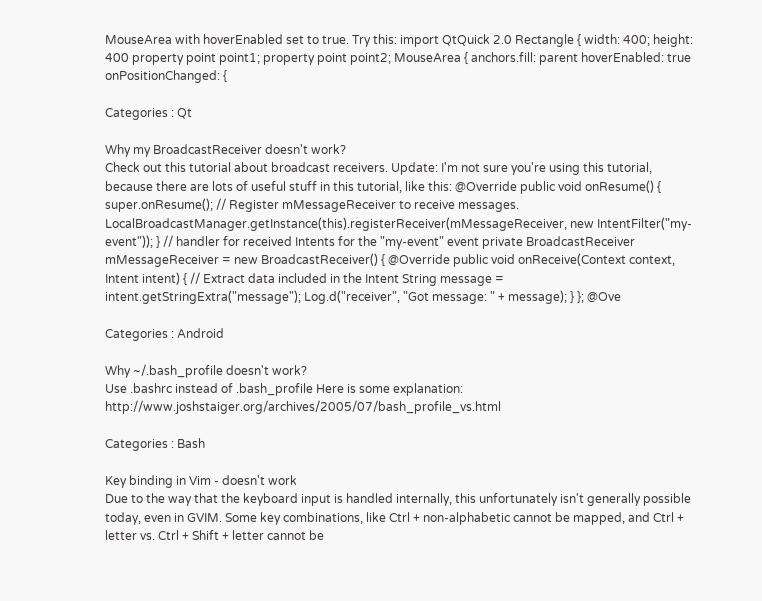MouseArea with hoverEnabled set to true. Try this: import QtQuick 2.0 Rectangle { width: 400; height: 400 property point point1; property point point2; MouseArea { anchors.fill: parent hoverEnabled: true onPositionChanged: {

Categories : Qt

Why my BroadcastReceiver doesn't work?
Check out this tutorial about broadcast receivers. Update: I'm not sure you're using this tutorial, because there are lots of useful stuff in this tutorial, like this: @Override public void onResume() { super.onResume(); // Register mMessageReceiver to receive messages. LocalBroadcastManager.getInstance(this).registerReceiver(mMessageReceiver, new IntentFilter("my-event")); } // handler for received Intents for the "my-event" event private BroadcastReceiver mMessageReceiver = new BroadcastReceiver() { @Override public void onReceive(Context context, Intent intent) { // Extract data included in the Intent String message = intent.getStringExtra("message"); Log.d("receiver", "Got message: " + message); } }; @Ove

Categories : Android

Why ~/.bash_profile doesn't work?
Use .bashrc instead of .bash_profile Here is some explanation: http://www.joshstaiger.org/archives/2005/07/bash_profile_vs.html

Categories : Bash

Key binding in Vim - doesn't work
Due to the way that the keyboard input is handled internally, this unfortunately isn't generally possible today, even in GVIM. Some key combinations, like Ctrl + non-alphabetic cannot be mapped, and Ctrl + letter vs. Ctrl + Shift + letter cannot be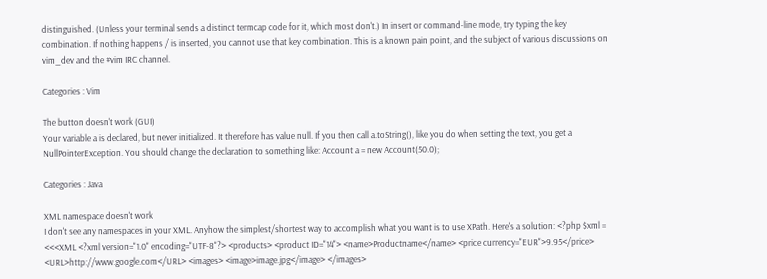distinguished. (Unless your terminal sends a distinct termcap code for it, which most don't.) In insert or command-line mode, try typing the key combination. If nothing happens / is inserted, you cannot use that key combination. This is a known pain point, and the subject of various discussions on vim_dev and the #vim IRC channel.

Categories : Vim

The button doesn't work (GUI)
Your variable a is declared, but never initialized. It therefore has value null. If you then call a.toString(), like you do when setting the text, you get a NullPointerException. You should change the declaration to something like: Account a = new Account(50.0);

Categories : Java

XML namespace doesn't work
I don't see any namespaces in your XML. Anyhow the simplest/shortest way to accomplish what you want is to use XPath. Here's a solution: <?php $xml = <<<XML <?xml version="1.0" encoding="UTF-8"?> <products> <product ID="14"> <name>Productname</name> <price currency="EUR">9.95</price> <URL>http://www.google.com</URL> <images> <image>image.jpg</image> </images>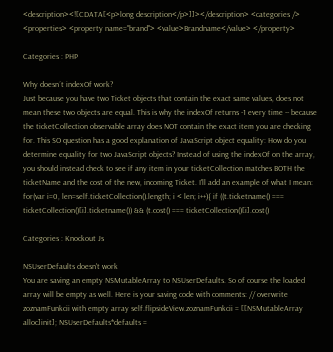<description><![CDATA[<p>long description</p>]]></description> <categories /> <properties> <property name="brand"> <value>Brandname</value> </property>

Categories : PHP

Why doesn´t indexOf work?
Just because you have two Ticket objects that contain the exact same values, does not mean these two objects are equal. This is why the indexOf returns -1 every time -- because the ticketCollection observable array does NOT contain the exact item you are checking for. This SO question has a good explanation of JavaScript object equality: How do you determine equality for two JavaScript objects? Instead of using the indexOf on the array, you should instead check to see if any item in your ticketCollection matches BOTH the ticketName and the cost of the new, incoming Ticket. I'll add an example of what I mean: for(var i=0, len=self.ticketCollection().length; i < len; i++){ if ((t.ticketname() === ticketCollection()[i].ticketname()) && (t.cost() === ticketCollection()[i].cost()

Categories : Knockout Js

NSUserDefaults doesn't work
You are saving an empty NSMutableArray to NSUserDefaults. So of course the loaded array will be empty as well. Here is your saving code with comments: // overwrite zoznamFunkcii with empty array self.flipsideView.zoznamFunkcii = [[NSMutableArray alloc]init]; NSUserDefaults*defaults =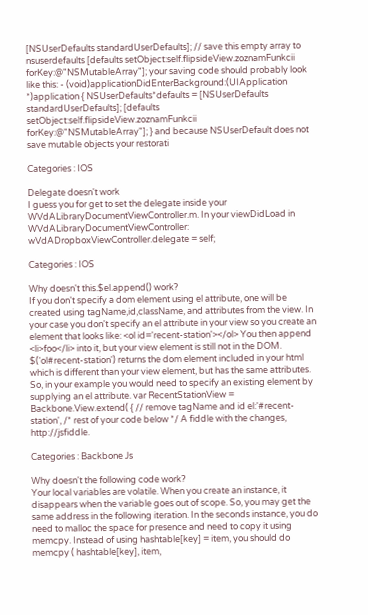[NSUserDefaults standardUserDefaults]; // save this empty array to nsuserdefaults [defaults setObject:self.flipsideView.zoznamFunkcii forKey:@"NSMutableArray"]; your saving code should probably look like this: - (void)applicationDidEnterBackground:(UIApplication *)application { NSUserDefaults*defaults = [NSUserDefaults standardUserDefaults]; [defaults setObject:self.flipsideView.zoznamFunkcii forKey:@"NSMutableArray"]; } and because NSUserDefault does not save mutable objects your restorati

Categories : IOS

Delegate doesn't work
I guess you for get to set the delegate inside your WVdALibraryDocumentViewController.m. In your viewDidLoad in WVdALibraryDocumentViewController: wVdADropboxViewController.delegate = self;

Categories : IOS

Why doesn't this.$el.append() work?
If you don't specify a dom element using el attribute, one will be created using tagName,id,className, and attributes from the view. In your case you don't specify an el attribute in your view so you create an element that looks like: <ol id='recent-station'></ol> You then append <li>foo</li> into it, but your view element is still not in the DOM. $('ol#recent-station') returns the dom element included in your html which is different than your view element, but has the same attributes. So, in your example you would need to specify an existing element by supplying an el attribute. var RecentStationView = Backbone.View.extend( { // remove tagName and id el:'#recent-station', /* rest of your code below */ A fiddle with the changes, http://jsfiddle.

Categories : Backbone Js

Why doesn't the following code work?
Your local variables are volatile. When you create an instance, it disappears when the variable goes out of scope. So, you may get the same address in the following iteration. In the seconds instance, you do need to malloc the space for presence and need to copy it using memcpy. Instead of using hashtable[key] = item, you should do memcpy ( hashtable[key], item,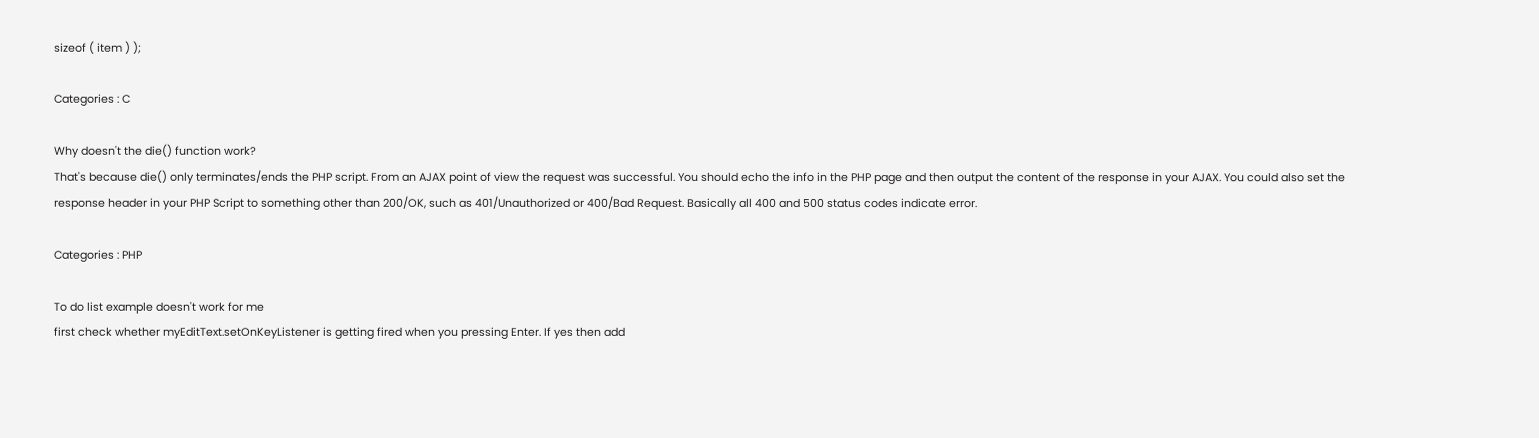sizeof ( item ) );

Categories : C

Why doesn't the die() function work?
That's because die() only terminates/ends the PHP script. From an AJAX point of view the request was successful. You should echo the info in the PHP page and then output the content of the response in your AJAX. You could also set the response header in your PHP Script to something other than 200/OK, such as 401/Unauthorized or 400/Bad Request. Basically all 400 and 500 status codes indicate error.

Categories : PHP

To do list example doesn't work for me
first check whether myEditText.setOnKeyListener is getting fired when you pressing Enter. If yes then add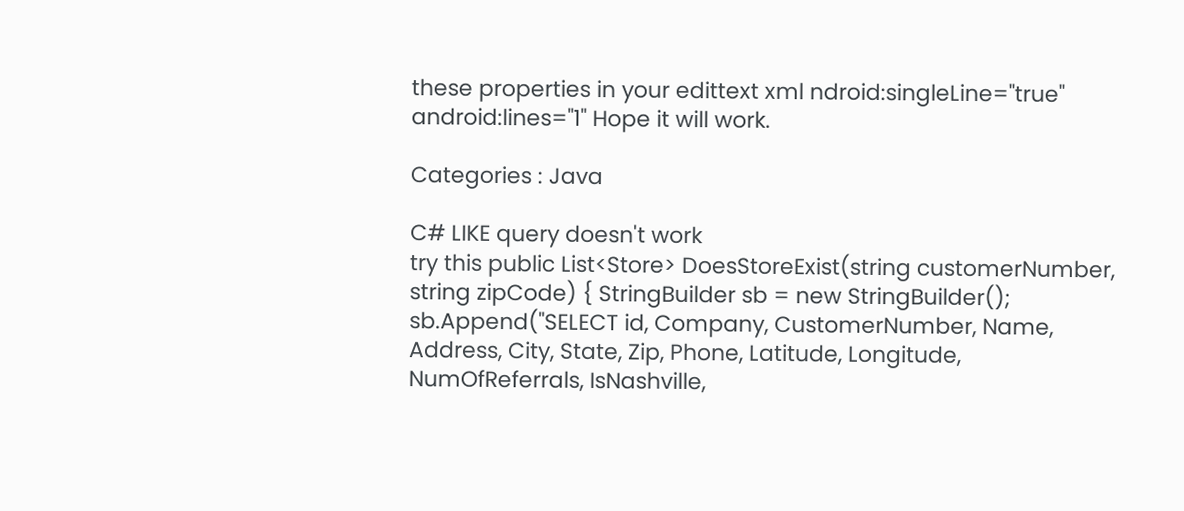these properties in your edittext xml ndroid:singleLine="true" android:lines="1" Hope it will work.

Categories : Java

C# LIKE query doesn't work
try this public List<Store> DoesStoreExist(string customerNumber, string zipCode) { StringBuilder sb = new StringBuilder(); sb.Append("SELECT id, Company, CustomerNumber, Name, Address, City, State, Zip, Phone, Latitude, Longitude, NumOfReferrals, IsNashville,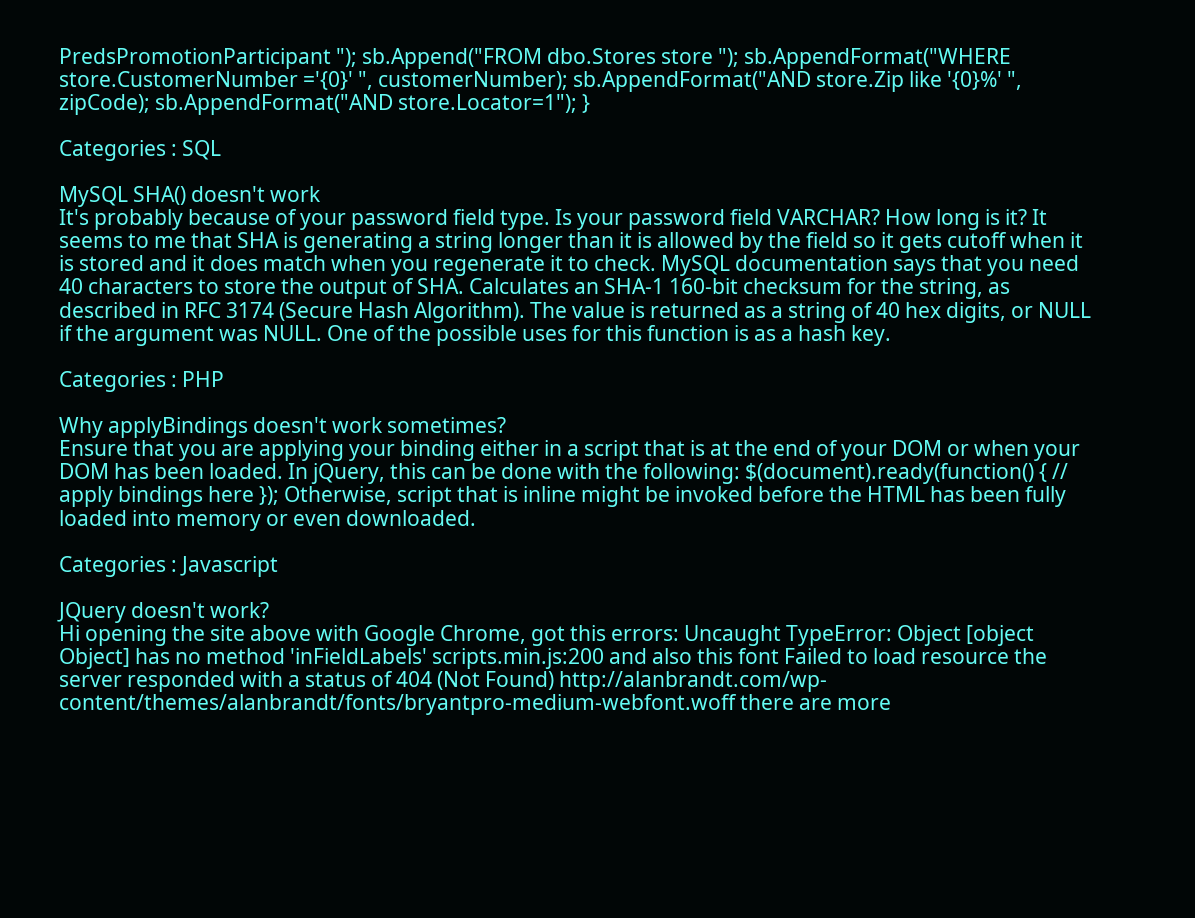PredsPromotionParticipant "); sb.Append("FROM dbo.Stores store "); sb.AppendFormat("WHERE store.CustomerNumber ='{0}' ", customerNumber); sb.AppendFormat("AND store.Zip like '{0}%' ", zipCode); sb.AppendFormat("AND store.Locator=1"); }

Categories : SQL

MySQL SHA() doesn't work
It's probably because of your password field type. Is your password field VARCHAR? How long is it? It seems to me that SHA is generating a string longer than it is allowed by the field so it gets cutoff when it is stored and it does match when you regenerate it to check. MySQL documentation says that you need 40 characters to store the output of SHA. Calculates an SHA-1 160-bit checksum for the string, as described in RFC 3174 (Secure Hash Algorithm). The value is returned as a string of 40 hex digits, or NULL if the argument was NULL. One of the possible uses for this function is as a hash key.

Categories : PHP

Why applyBindings doesn't work sometimes?
Ensure that you are applying your binding either in a script that is at the end of your DOM or when your DOM has been loaded. In jQuery, this can be done with the following: $(document).ready(function() { // apply bindings here }); Otherwise, script that is inline might be invoked before the HTML has been fully loaded into memory or even downloaded.

Categories : Javascript

JQuery doesn't work?
Hi opening the site above with Google Chrome, got this errors: Uncaught TypeError: Object [object Object] has no method 'inFieldLabels' scripts.min.js:200 and also this font Failed to load resource the server responded with a status of 404 (Not Found) http://alanbrandt.com/wp-content/themes/alanbrandt/fonts/bryantpro-medium-webfont.woff there are more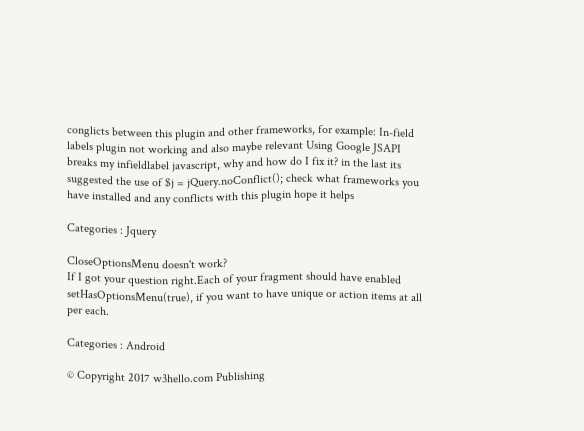conglicts between this plugin and other frameworks, for example: In-field labels plugin not working and also maybe relevant Using Google JSAPI breaks my infieldlabel javascript, why and how do I fix it? in the last its suggested the use of $j = jQuery.noConflict(); check what frameworks you have installed and any conflicts with this plugin hope it helps

Categories : Jquery

CloseOptionsMenu doesn't work?
If I got your question right.Each of your fragment should have enabled setHasOptionsMenu(true), if you want to have unique or action items at all per each.

Categories : Android

© Copyright 2017 w3hello.com Publishing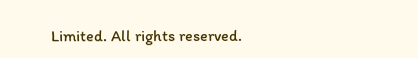Limited. All rights reserved.